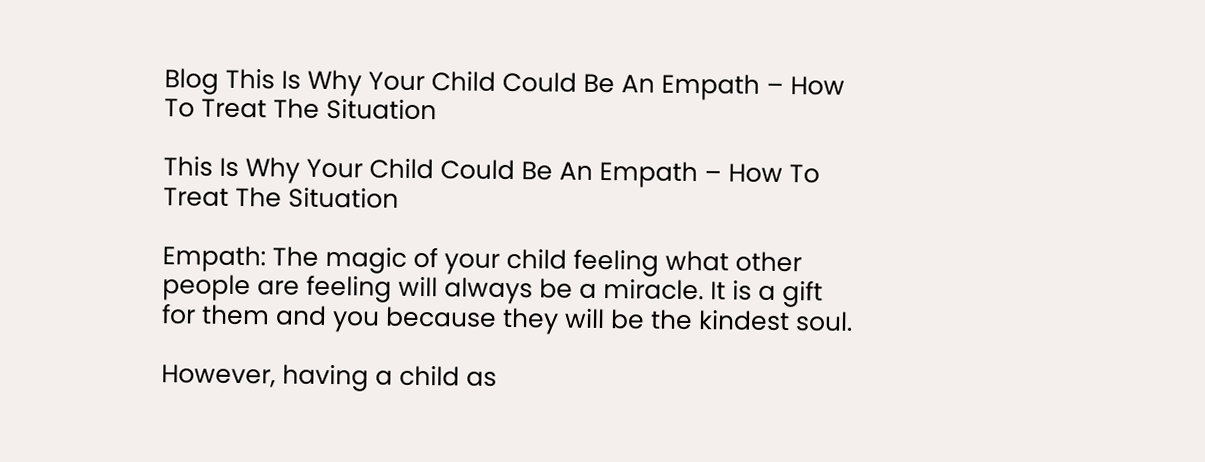Blog This Is Why Your Child Could Be An Empath – How To Treat The Situation

This Is Why Your Child Could Be An Empath – How To Treat The Situation

Empath: The magic of your child feeling what other people are feeling will always be a miracle. It is a gift for them and you because they will be the kindest soul.

However, having a child as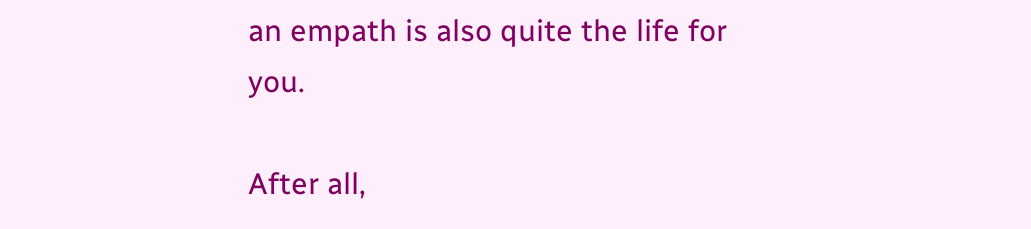an empath is also quite the life for you.

After all,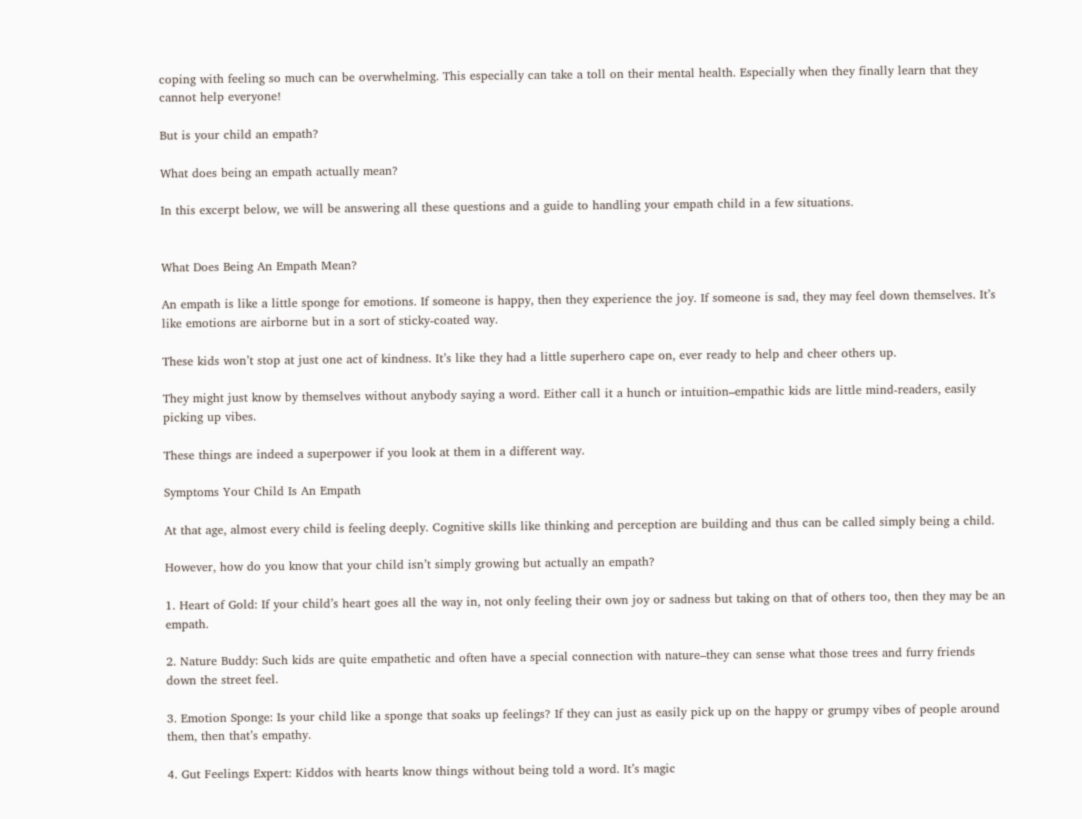coping with feeling so much can be overwhelming. This especially can take a toll on their mental health. Especially when they finally learn that they cannot help everyone!

But is your child an empath?

What does being an empath actually mean?

In this excerpt below, we will be answering all these questions and a guide to handling your empath child in a few situations.


What Does Being An Empath Mean?

An empath is like a little sponge for emotions. If someone is happy, then they experience the joy. If someone is sad, they may feel down themselves. It’s like emotions are airborne but in a sort of sticky-coated way.

These kids won’t stop at just one act of kindness. It’s like they had a little superhero cape on, ever ready to help and cheer others up.

They might just know by themselves without anybody saying a word. Either call it a hunch or intuition–empathic kids are little mind-readers, easily picking up vibes.

These things are indeed a superpower if you look at them in a different way.

Symptoms Your Child Is An Empath

At that age, almost every child is feeling deeply. Cognitive skills like thinking and perception are building and thus can be called simply being a child.

However, how do you know that your child isn’t simply growing but actually an empath?

1. Heart of Gold: If your child’s heart goes all the way in, not only feeling their own joy or sadness but taking on that of others too, then they may be an empath.

2. Nature Buddy: Such kids are quite empathetic and often have a special connection with nature–they can sense what those trees and furry friends down the street feel.

3. Emotion Sponge: Is your child like a sponge that soaks up feelings? If they can just as easily pick up on the happy or grumpy vibes of people around them, then that’s empathy.

4. Gut Feelings Expert: Kiddos with hearts know things without being told a word. It’s magic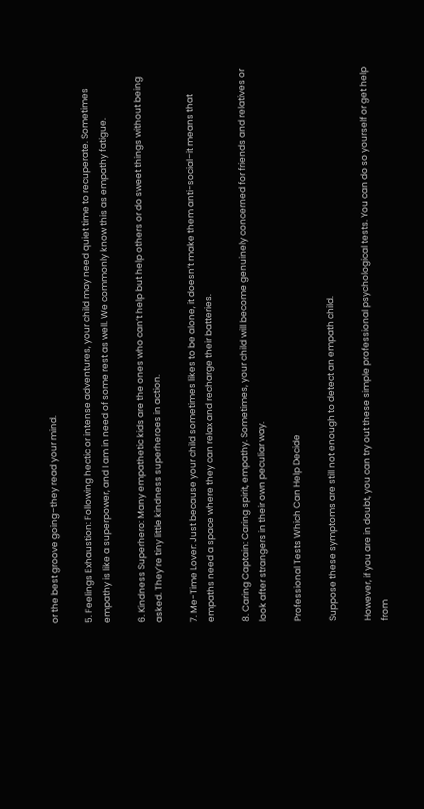or the best groove going–they read your mind.

5. Feelings Exhaustion: Following hectic or intense adventures, your child may need quiet time to recuperate. Sometimes empathy is like a superpower, and I am in need of some rest as well. We commonly know this as empathy fatigue.

6. Kindness Superhero: Many empathetic kids are the ones who can’t help but help others or do sweet things without being asked. They’re tiny little kindness superheroes in action.

7. Me-Time Lover: Just because your child sometimes likes to be alone, it doesn’t make them anti-social–it means that empaths need a space where they can relax and recharge their batteries.

8. Caring Captain: Caring spirit, empathy. Sometimes, your child will become genuinely concerned for friends and relatives or look after strangers in their own peculiar way.

Professional Tests Which Can Help Decide

Suppose these symptoms are still not enough to detect an empath child.

However, if you are in doubt, you can try out these simple professional psychological tests. You can do so yourself or get help from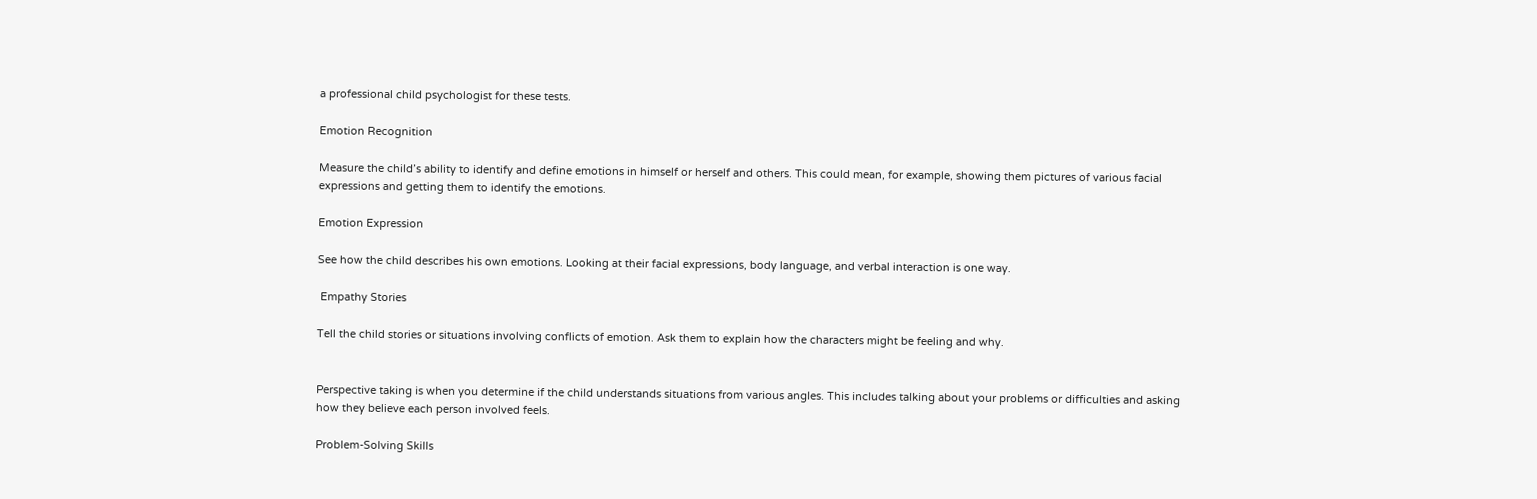a professional child psychologist for these tests.

Emotion Recognition

Measure the child’s ability to identify and define emotions in himself or herself and others. This could mean, for example, showing them pictures of various facial expressions and getting them to identify the emotions.

Emotion Expression

See how the child describes his own emotions. Looking at their facial expressions, body language, and verbal interaction is one way.

 Empathy Stories

Tell the child stories or situations involving conflicts of emotion. Ask them to explain how the characters might be feeling and why.


Perspective taking is when you determine if the child understands situations from various angles. This includes talking about your problems or difficulties and asking how they believe each person involved feels.

Problem-Solving Skills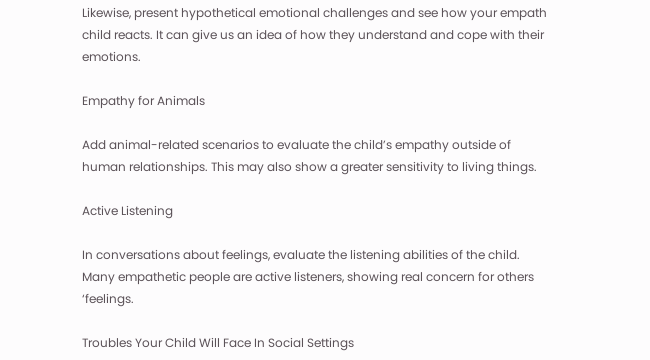Likewise, present hypothetical emotional challenges and see how your empath child reacts. It can give us an idea of how they understand and cope with their emotions.

Empathy for Animals

Add animal-related scenarios to evaluate the child’s empathy outside of human relationships. This may also show a greater sensitivity to living things.

Active Listening

In conversations about feelings, evaluate the listening abilities of the child. Many empathetic people are active listeners, showing real concern for others ‘feelings.

Troubles Your Child Will Face In Social Settings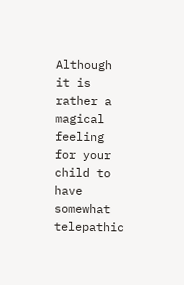Although it is rather a magical feeling for your child to have somewhat telepathic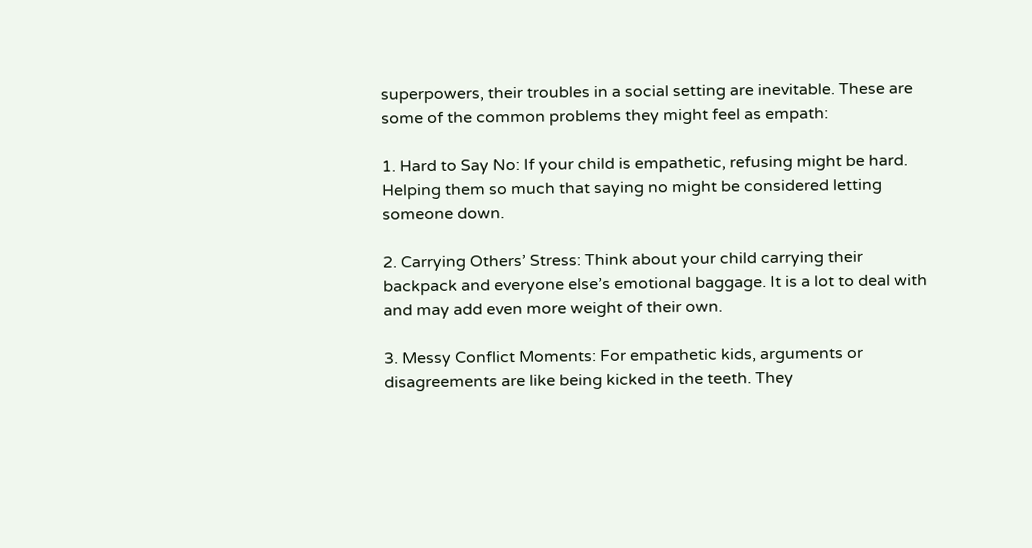superpowers, their troubles in a social setting are inevitable. These are some of the common problems they might feel as empath:

1. Hard to Say No: If your child is empathetic, refusing might be hard. Helping them so much that saying no might be considered letting someone down.

2. Carrying Others’ Stress: Think about your child carrying their backpack and everyone else’s emotional baggage. It is a lot to deal with and may add even more weight of their own.

3. Messy Conflict Moments: For empathetic kids, arguments or disagreements are like being kicked in the teeth. They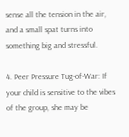sense all the tension in the air, and a small spat turns into something big and stressful.

4. Peer Pressure Tug-of-War: If your child is sensitive to the vibes of the group, she may be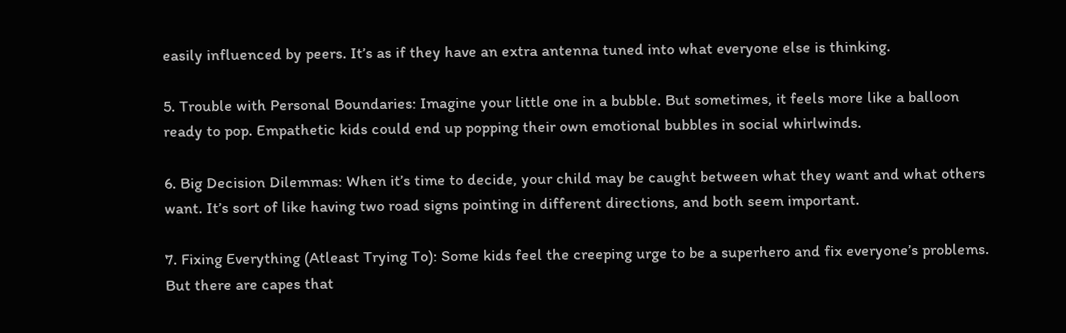easily influenced by peers. It’s as if they have an extra antenna tuned into what everyone else is thinking.

5. Trouble with Personal Boundaries: Imagine your little one in a bubble. But sometimes, it feels more like a balloon ready to pop. Empathetic kids could end up popping their own emotional bubbles in social whirlwinds.

6. Big Decision Dilemmas: When it’s time to decide, your child may be caught between what they want and what others want. It’s sort of like having two road signs pointing in different directions, and both seem important.

7. Fixing Everything (Atleast Trying To): Some kids feel the creeping urge to be a superhero and fix everyone’s problems. But there are capes that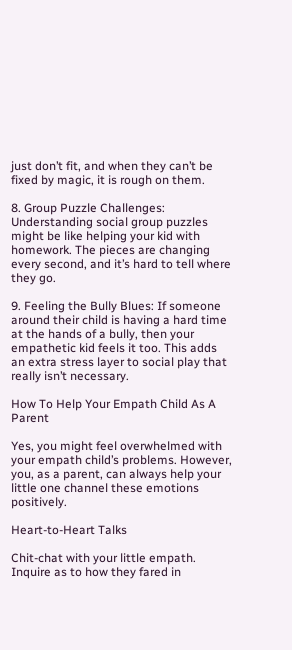just don’t fit, and when they can’t be fixed by magic, it is rough on them.

8. Group Puzzle Challenges: Understanding social group puzzles might be like helping your kid with homework. The pieces are changing every second, and it’s hard to tell where they go.

9. Feeling the Bully Blues: If someone around their child is having a hard time at the hands of a bully, then your empathetic kid feels it too. This adds an extra stress layer to social play that really isn’t necessary.

How To Help Your Empath Child As A Parent

Yes, you might feel overwhelmed with your empath child’s problems. However, you, as a parent, can always help your little one channel these emotions positively.

Heart-to-Heart Talks

Chit-chat with your little empath. Inquire as to how they fared in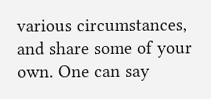various circumstances, and share some of your own. One can say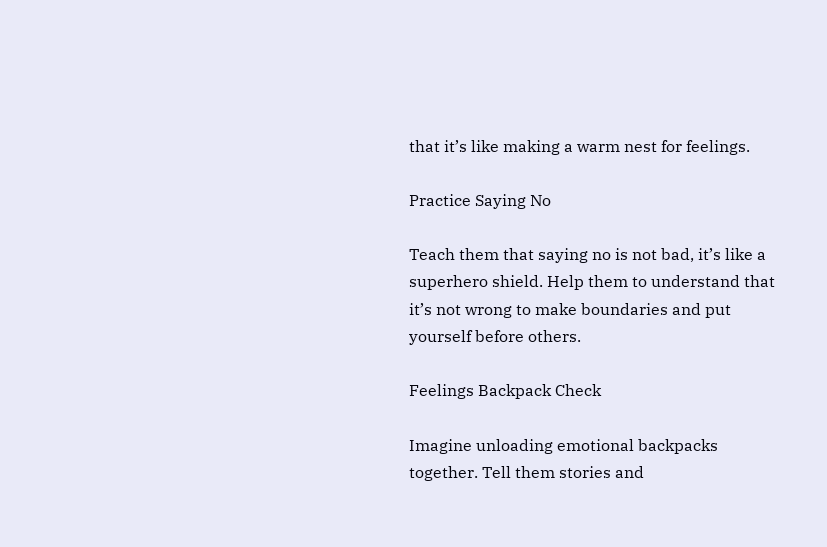that it’s like making a warm nest for feelings.

Practice Saying No

Teach them that saying no is not bad, it’s like a superhero shield. Help them to understand that it’s not wrong to make boundaries and put yourself before others.

Feelings Backpack Check

Imagine unloading emotional backpacks together. Tell them stories and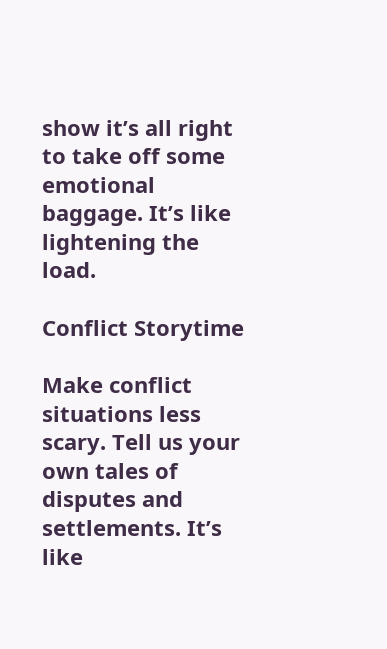show it’s all right to take off some emotional baggage. It’s like lightening the load.

Conflict Storytime

Make conflict situations less scary. Tell us your own tales of disputes and settlements. It’s like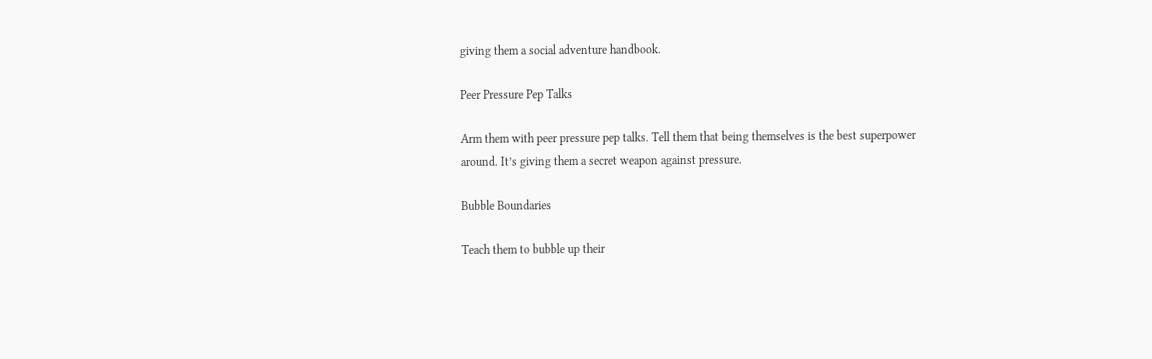giving them a social adventure handbook.

Peer Pressure Pep Talks

Arm them with peer pressure pep talks. Tell them that being themselves is the best superpower around. It’s giving them a secret weapon against pressure.

Bubble Boundaries

Teach them to bubble up their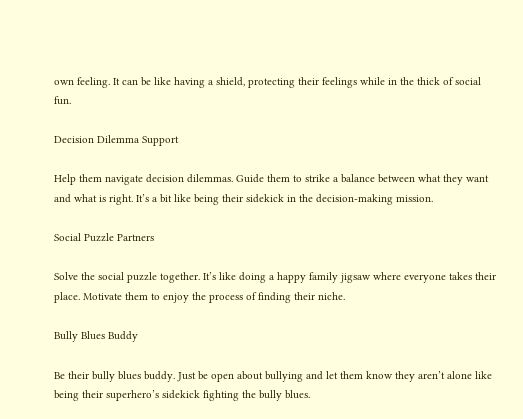own feeling. It can be like having a shield, protecting their feelings while in the thick of social fun.

Decision Dilemma Support

Help them navigate decision dilemmas. Guide them to strike a balance between what they want and what is right. It’s a bit like being their sidekick in the decision-making mission.

Social Puzzle Partners

Solve the social puzzle together. It’s like doing a happy family jigsaw where everyone takes their place. Motivate them to enjoy the process of finding their niche.

Bully Blues Buddy

Be their bully blues buddy. Just be open about bullying and let them know they aren’t alone like being their superhero’s sidekick fighting the bully blues.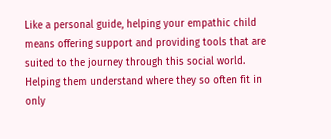Like a personal guide, helping your empathic child means offering support and providing tools that are suited to the journey through this social world. Helping them understand where they so often fit in only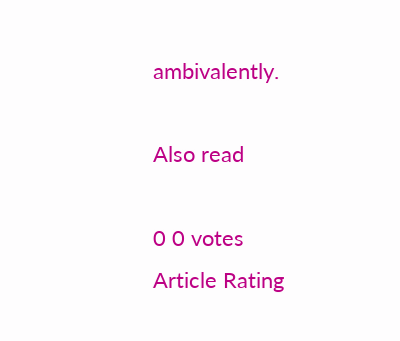ambivalently.

Also read

0 0 votes
Article Rating